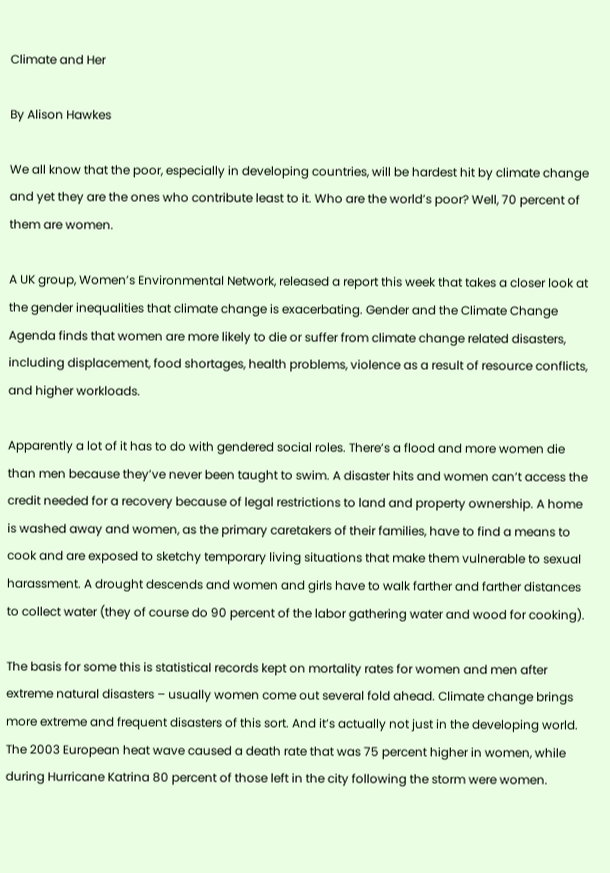Climate and Her

By Alison Hawkes

We all know that the poor, especially in developing countries, will be hardest hit by climate change and yet they are the ones who contribute least to it. Who are the world’s poor? Well, 70 percent of them are women.

A UK group, Women’s Environmental Network, released a report this week that takes a closer look at the gender inequalities that climate change is exacerbating. Gender and the Climate Change Agenda finds that women are more likely to die or suffer from climate change related disasters, including displacement, food shortages, health problems, violence as a result of resource conflicts, and higher workloads.

Apparently a lot of it has to do with gendered social roles. There’s a flood and more women die than men because they’ve never been taught to swim. A disaster hits and women can’t access the credit needed for a recovery because of legal restrictions to land and property ownership. A home is washed away and women, as the primary caretakers of their families, have to find a means to cook and are exposed to sketchy temporary living situations that make them vulnerable to sexual harassment. A drought descends and women and girls have to walk farther and farther distances to collect water (they of course do 90 percent of the labor gathering water and wood for cooking).

The basis for some this is statistical records kept on mortality rates for women and men after extreme natural disasters – usually women come out several fold ahead. Climate change brings more extreme and frequent disasters of this sort. And it’s actually not just in the developing world. The 2003 European heat wave caused a death rate that was 75 percent higher in women, while during Hurricane Katrina 80 percent of those left in the city following the storm were women.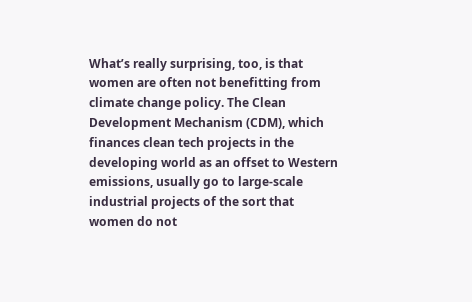What’s really surprising, too, is that women are often not benefitting from climate change policy. The Clean Development Mechanism (CDM), which finances clean tech projects in the developing world as an offset to Western emissions, usually go to large-scale industrial projects of the sort that women do not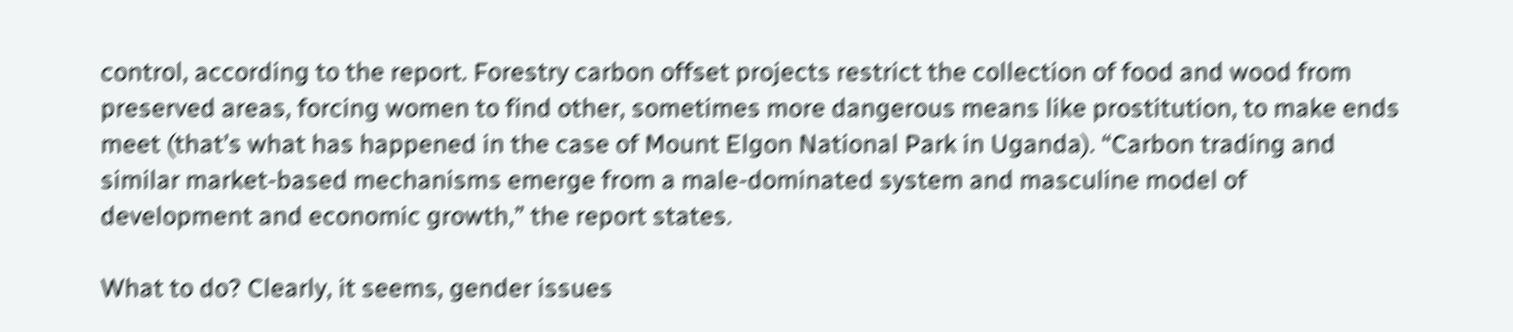control, according to the report. Forestry carbon offset projects restrict the collection of food and wood from preserved areas, forcing women to find other, sometimes more dangerous means like prostitution, to make ends meet (that’s what has happened in the case of Mount Elgon National Park in Uganda). “Carbon trading and similar market-based mechanisms emerge from a male-dominated system and masculine model of development and economic growth,” the report states.

What to do? Clearly, it seems, gender issues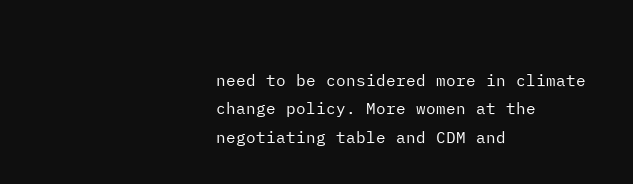need to be considered more in climate change policy. More women at the negotiating table and CDM and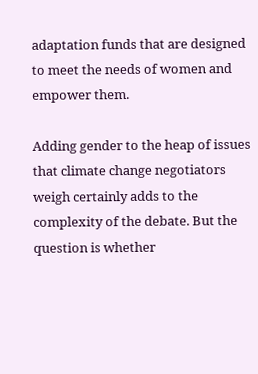adaptation funds that are designed to meet the needs of women and empower them.

Adding gender to the heap of issues that climate change negotiators weigh certainly adds to the complexity of the debate. But the question is whether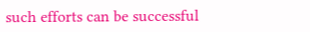such efforts can be successful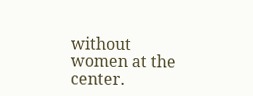without women at the center.